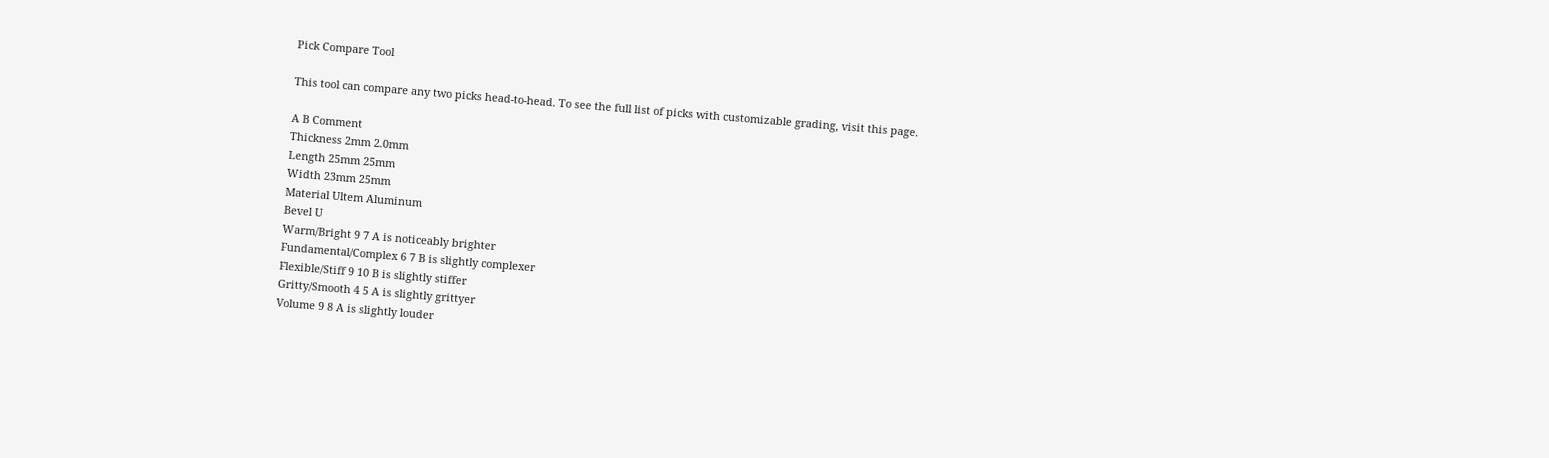Pick Compare Tool

This tool can compare any two picks head-to-head. To see the full list of picks with customizable grading, visit this page.

A B Comment
Thickness 2mm 2.0mm
Length 25mm 25mm
Width 23mm 25mm
Material Ultem Aluminum
Bevel U
Warm/Bright 9 7 A is noticeably brighter
Fundamental/Complex 6 7 B is slightly complexer
Flexible/Stiff 9 10 B is slightly stiffer
Gritty/Smooth 4 5 A is slightly grittyer
Volume 9 8 A is slightly louder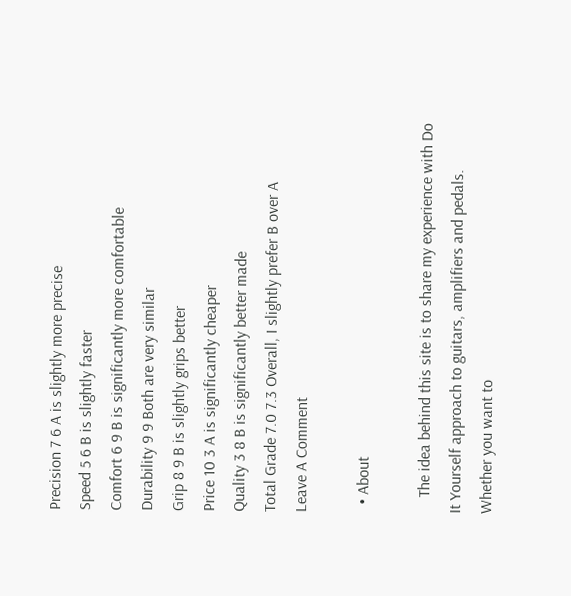Precision 7 6 A is slightly more precise
Speed 5 6 B is slightly faster
Comfort 6 9 B is significantly more comfortable
Durability 9 9 Both are very similar
Grip 8 9 B is slightly grips better
Price 10 3 A is significantly cheaper
Quality 3 8 B is significantly better made
Total Grade 7.0 7.3 Overall, I slightly prefer B over A
Leave A Comment

  • About

    The idea behind this site is to share my experience with Do It Yourself approach to guitars, amplifiers and pedals. Whether you want to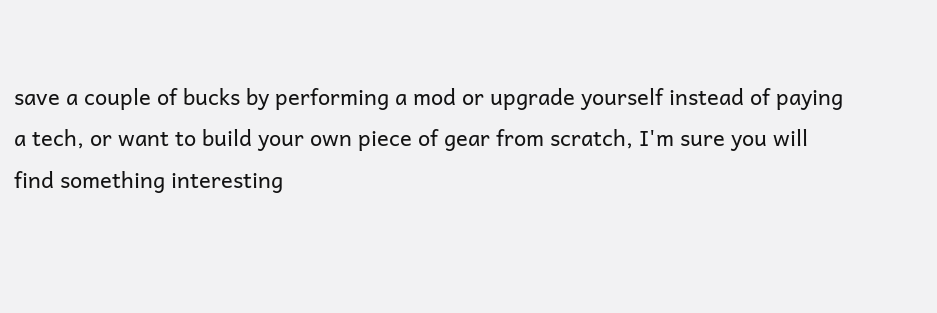save a couple of bucks by performing a mod or upgrade yourself instead of paying a tech, or want to build your own piece of gear from scratch, I'm sure you will find something interesting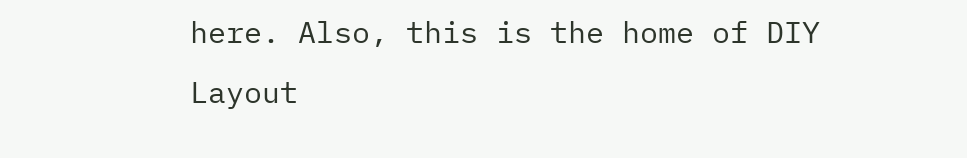here. Also, this is the home of DIY Layout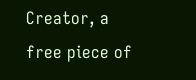Creator, a free piece of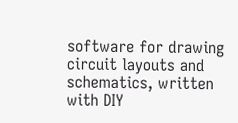software for drawing circuit layouts and schematics, written with DIY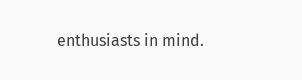enthusiasts in mind.